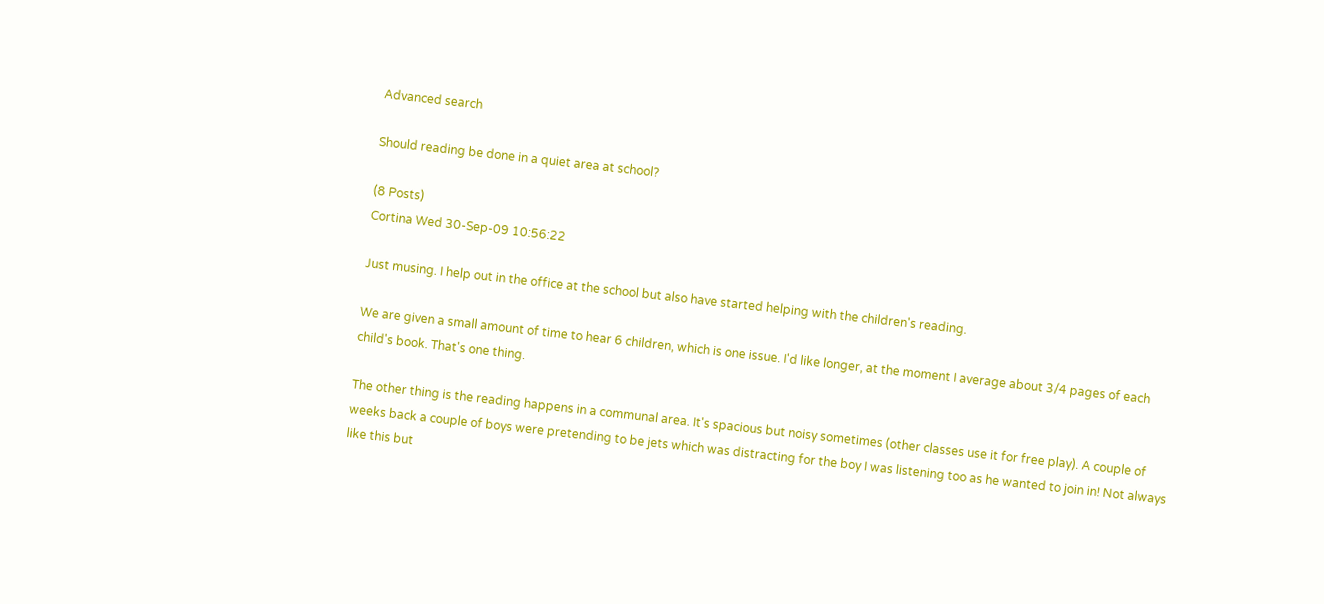Advanced search

Should reading be done in a quiet area at school?

(8 Posts)
Cortina Wed 30-Sep-09 10:56:22

Just musing. I help out in the office at the school but also have started helping with the children's reading.

We are given a small amount of time to hear 6 children, which is one issue. I'd like longer, at the moment I average about 3/4 pages of each child's book. That's one thing.

The other thing is the reading happens in a communal area. It's spacious but noisy sometimes (other classes use it for free play). A couple of weeks back a couple of boys were pretending to be jets which was distracting for the boy I was listening too as he wanted to join in! Not always like this but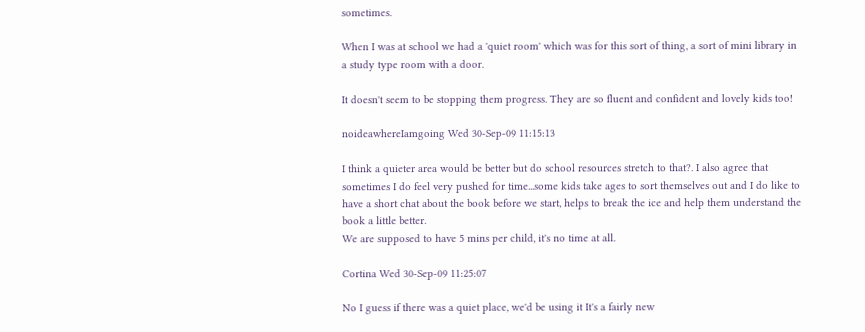sometimes.

When I was at school we had a 'quiet room' which was for this sort of thing, a sort of mini library in a study type room with a door.

It doesn't seem to be stopping them progress. They are so fluent and confident and lovely kids too!

noideawhereIamgoing Wed 30-Sep-09 11:15:13

I think a quieter area would be better but do school resources stretch to that?. I also agree that sometimes I do feel very pushed for time...some kids take ages to sort themselves out and I do like to have a short chat about the book before we start, helps to break the ice and help them understand the book a little better.
We are supposed to have 5 mins per child, it's no time at all.

Cortina Wed 30-Sep-09 11:25:07

No I guess if there was a quiet place, we'd be using it It's a fairly new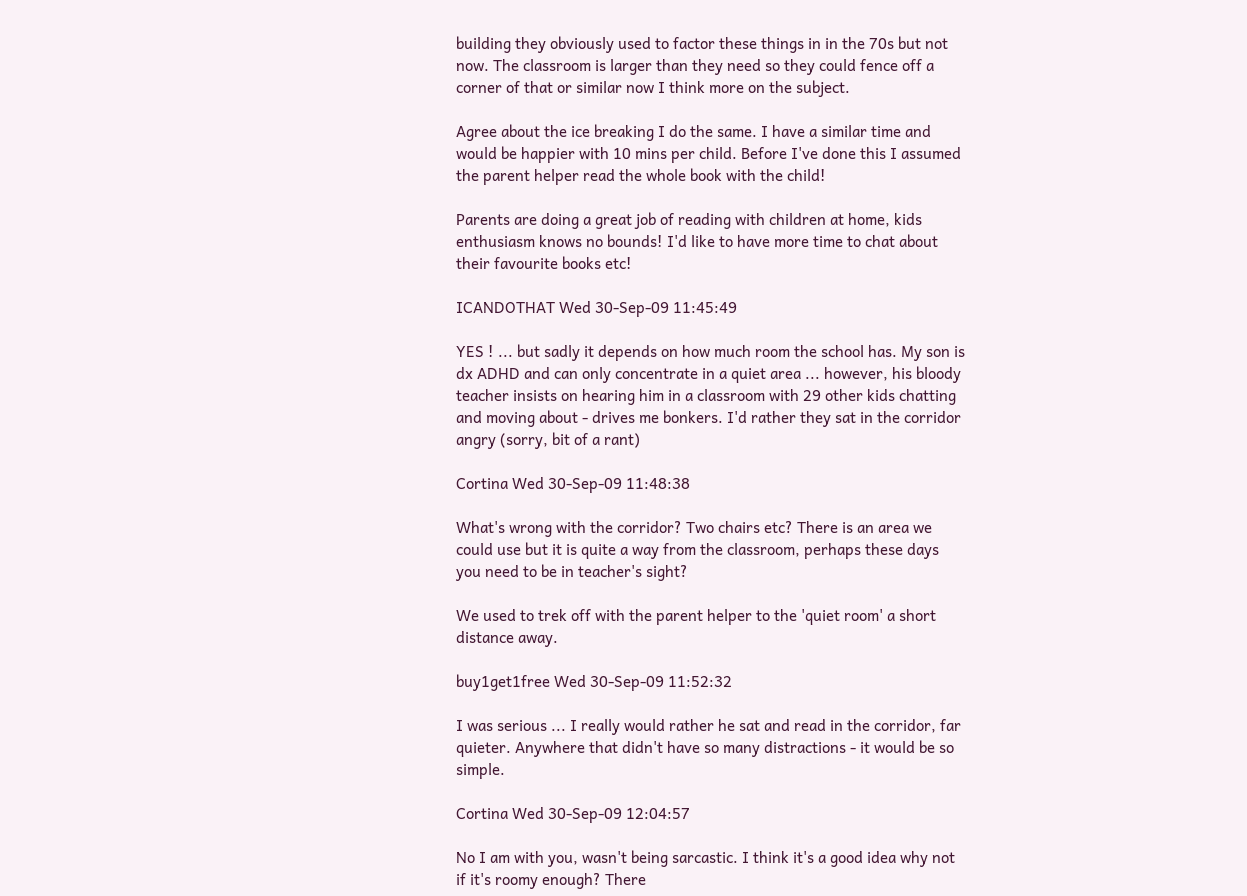building they obviously used to factor these things in in the 70s but not now. The classroom is larger than they need so they could fence off a corner of that or similar now I think more on the subject.

Agree about the ice breaking I do the same. I have a similar time and would be happier with 10 mins per child. Before I've done this I assumed the parent helper read the whole book with the child!

Parents are doing a great job of reading with children at home, kids enthusiasm knows no bounds! I'd like to have more time to chat about their favourite books etc!

ICANDOTHAT Wed 30-Sep-09 11:45:49

YES ! ... but sadly it depends on how much room the school has. My son is dx ADHD and can only concentrate in a quiet area ... however, his bloody teacher insists on hearing him in a classroom with 29 other kids chatting and moving about - drives me bonkers. I'd rather they sat in the corridor angry (sorry, bit of a rant)

Cortina Wed 30-Sep-09 11:48:38

What's wrong with the corridor? Two chairs etc? There is an area we could use but it is quite a way from the classroom, perhaps these days you need to be in teacher's sight?

We used to trek off with the parent helper to the 'quiet room' a short distance away.

buy1get1free Wed 30-Sep-09 11:52:32

I was serious ... I really would rather he sat and read in the corridor, far quieter. Anywhere that didn't have so many distractions - it would be so simple.

Cortina Wed 30-Sep-09 12:04:57

No I am with you, wasn't being sarcastic. I think it's a good idea why not if it's roomy enough? There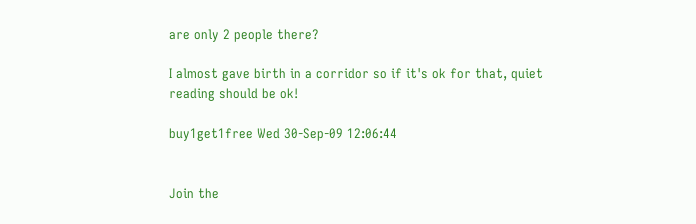are only 2 people there?

I almost gave birth in a corridor so if it's ok for that, quiet reading should be ok!

buy1get1free Wed 30-Sep-09 12:06:44


Join the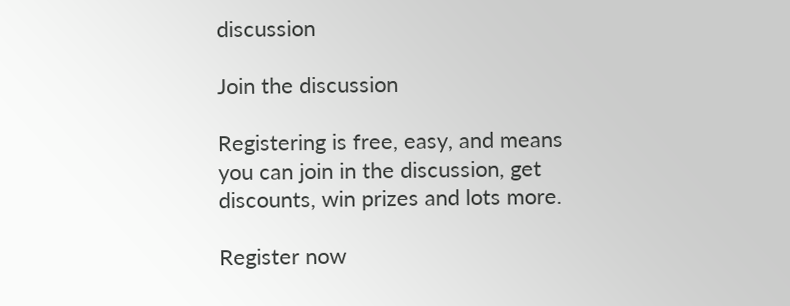discussion

Join the discussion

Registering is free, easy, and means you can join in the discussion, get discounts, win prizes and lots more.

Register now